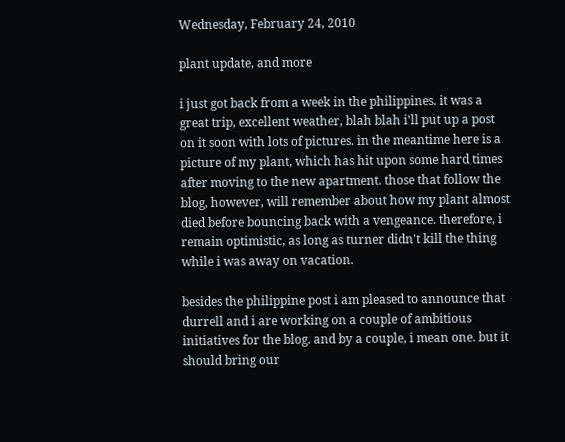Wednesday, February 24, 2010

plant update, and more

i just got back from a week in the philippines. it was a great trip, excellent weather, blah blah i'll put up a post on it soon with lots of pictures. in the meantime here is a picture of my plant, which has hit upon some hard times after moving to the new apartment. those that follow the blog, however, will remember about how my plant almost died before bouncing back with a vengeance. therefore, i remain optimistic, as long as turner didn't kill the thing while i was away on vacation.

besides the philippine post i am pleased to announce that durrell and i are working on a couple of ambitious initiatives for the blog. and by a couple, i mean one. but it should bring our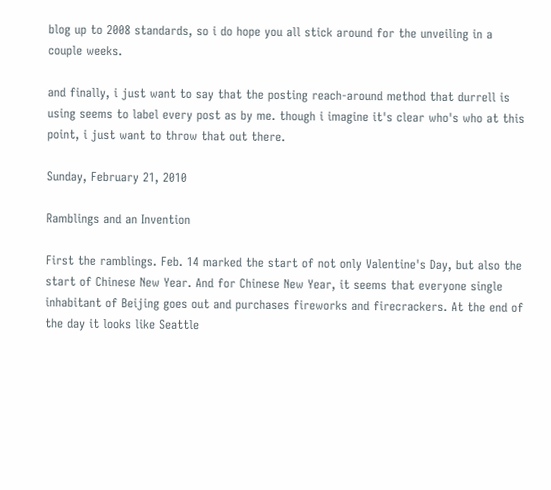blog up to 2008 standards, so i do hope you all stick around for the unveiling in a couple weeks.

and finally, i just want to say that the posting reach-around method that durrell is using seems to label every post as by me. though i imagine it's clear who's who at this point, i just want to throw that out there.

Sunday, February 21, 2010

Ramblings and an Invention

First the ramblings. Feb. 14 marked the start of not only Valentine's Day, but also the start of Chinese New Year. And for Chinese New Year, it seems that everyone single inhabitant of Beijing goes out and purchases fireworks and firecrackers. At the end of the day it looks like Seattle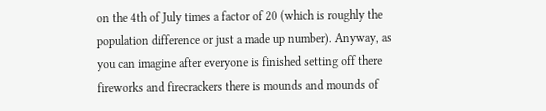on the 4th of July times a factor of 20 (which is roughly the population difference or just a made up number). Anyway, as you can imagine after everyone is finished setting off there fireworks and firecrackers there is mounds and mounds of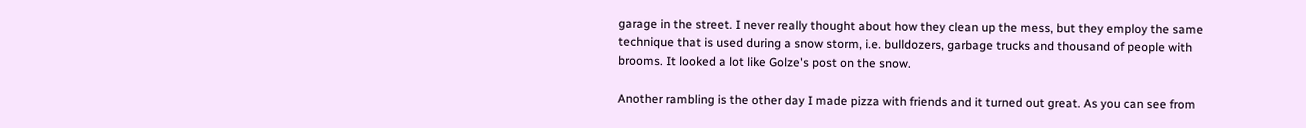garage in the street. I never really thought about how they clean up the mess, but they employ the same technique that is used during a snow storm, i.e. bulldozers, garbage trucks and thousand of people with brooms. It looked a lot like Golze's post on the snow.

Another rambling is the other day I made pizza with friends and it turned out great. As you can see from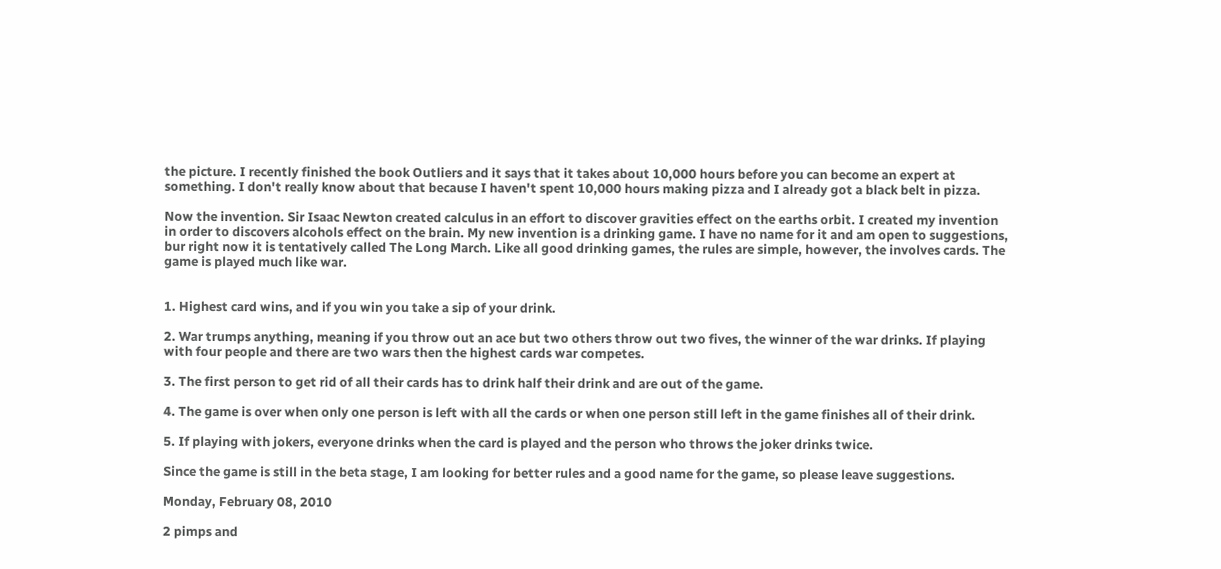the picture. I recently finished the book Outliers and it says that it takes about 10,000 hours before you can become an expert at something. I don't really know about that because I haven't spent 10,000 hours making pizza and I already got a black belt in pizza.

Now the invention. Sir Isaac Newton created calculus in an effort to discover gravities effect on the earths orbit. I created my invention in order to discovers alcohols effect on the brain. My new invention is a drinking game. I have no name for it and am open to suggestions, bur right now it is tentatively called The Long March. Like all good drinking games, the rules are simple, however, the involves cards. The game is played much like war.


1. Highest card wins, and if you win you take a sip of your drink.

2. War trumps anything, meaning if you throw out an ace but two others throw out two fives, the winner of the war drinks. If playing with four people and there are two wars then the highest cards war competes.

3. The first person to get rid of all their cards has to drink half their drink and are out of the game.

4. The game is over when only one person is left with all the cards or when one person still left in the game finishes all of their drink.

5. If playing with jokers, everyone drinks when the card is played and the person who throws the joker drinks twice.

Since the game is still in the beta stage, I am looking for better rules and a good name for the game, so please leave suggestions.

Monday, February 08, 2010

2 pimps and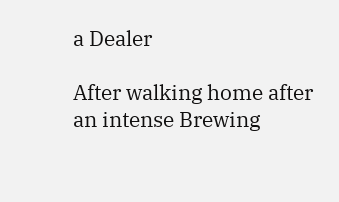a Dealer

After walking home after an intense Brewing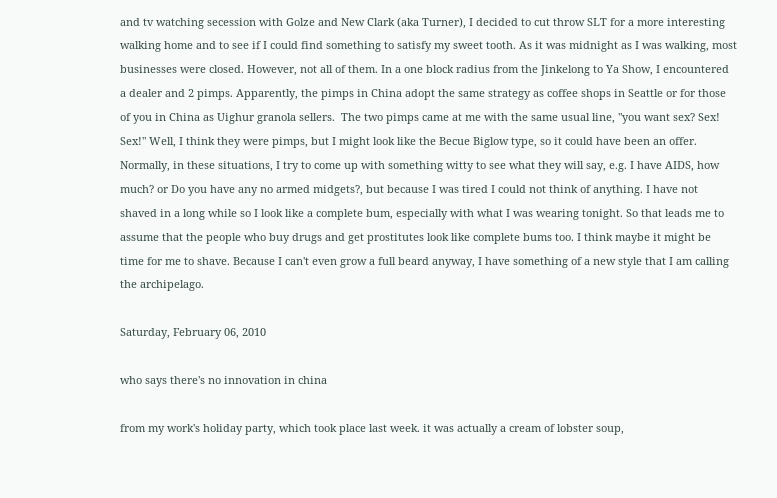and tv watching secession with Golze and New Clark (aka Turner), I decided to cut throw SLT for a more interesting walking home and to see if I could find something to satisfy my sweet tooth. As it was midnight as I was walking, most businesses were closed. However, not all of them. In a one block radius from the Jinkelong to Ya Show, I encountered a dealer and 2 pimps. Apparently, the pimps in China adopt the same strategy as coffee shops in Seattle or for those of you in China as Uighur granola sellers.  The two pimps came at me with the same usual line, "you want sex? Sex! Sex!" Well, I think they were pimps, but I might look like the Becue Biglow type, so it could have been an offer. Normally, in these situations, I try to come up with something witty to see what they will say, e.g. I have AIDS, how much? or Do you have any no armed midgets?, but because I was tired I could not think of anything. I have not shaved in a long while so I look like a complete bum, especially with what I was wearing tonight. So that leads me to assume that the people who buy drugs and get prostitutes look like complete bums too. I think maybe it might be time for me to shave. Because I can't even grow a full beard anyway, I have something of a new style that I am calling the archipelago.

Saturday, February 06, 2010

who says there's no innovation in china

from my work's holiday party, which took place last week. it was actually a cream of lobster soup,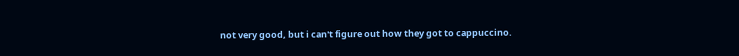not very good, but i can't figure out how they got to cappuccino.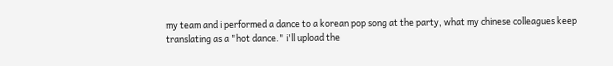my team and i performed a dance to a korean pop song at the party, what my chinese colleagues keep translating as a "hot dance." i'll upload the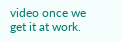video once we get it at work.